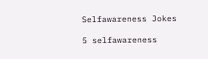Selfawareness Jokes

5 selfawareness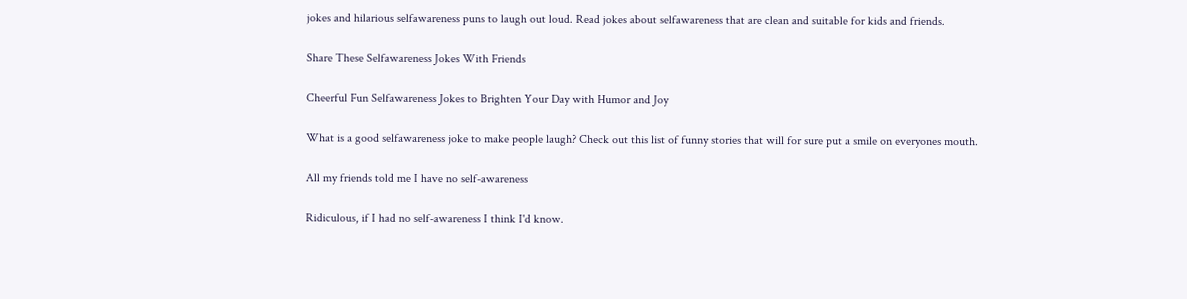jokes and hilarious selfawareness puns to laugh out loud. Read jokes about selfawareness that are clean and suitable for kids and friends.

Share These Selfawareness Jokes With Friends

Cheerful Fun Selfawareness Jokes to Brighten Your Day with Humor and Joy

What is a good selfawareness joke to make people laugh? Check out this list of funny stories that will for sure put a smile on everyones mouth.

All my friends told me I have no self-awareness

Ridiculous, if I had no self-awareness I think I'd know.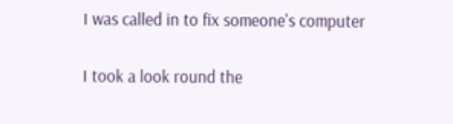I was called in to fix someone's computer

I took a look round the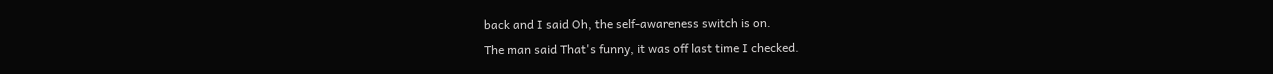back and I said Oh, the self-awareness switch is on.
The man said That's funny, it was off last time I checked.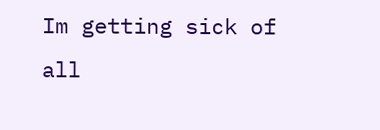Im getting sick of all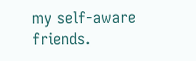my self-aware friends.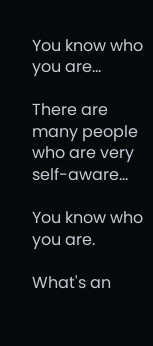You know who you are...

There are many people who are very self-aware...

You know who you are.

What's an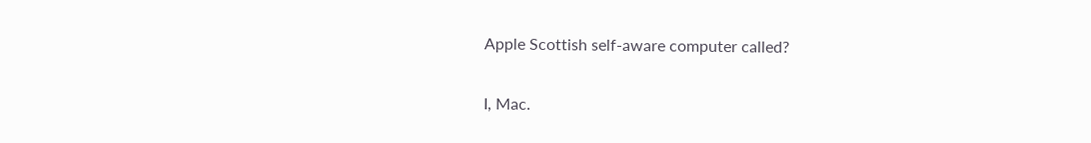Apple Scottish self-aware computer called?

I, Mac.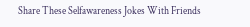Share These Selfawareness Jokes With Friends